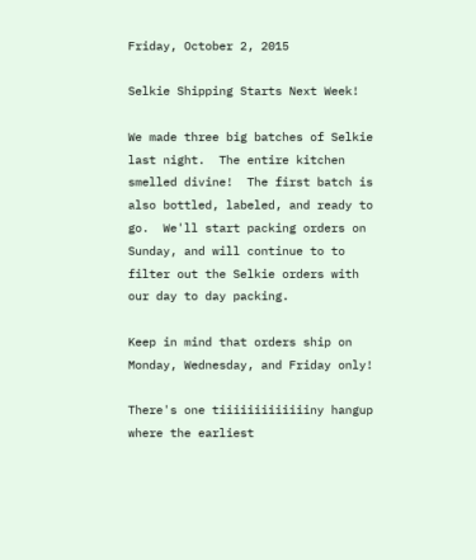Friday, October 2, 2015

Selkie Shipping Starts Next Week!

We made three big batches of Selkie last night.  The entire kitchen smelled divine!  The first batch is also bottled, labeled, and ready to go.  We'll start packing orders on Sunday, and will continue to to filter out the Selkie orders with our day to day packing.

Keep in mind that orders ship on Monday, Wednesday, and Friday only!

There's one tiiiiiiiiiiiiiny hangup where the earliest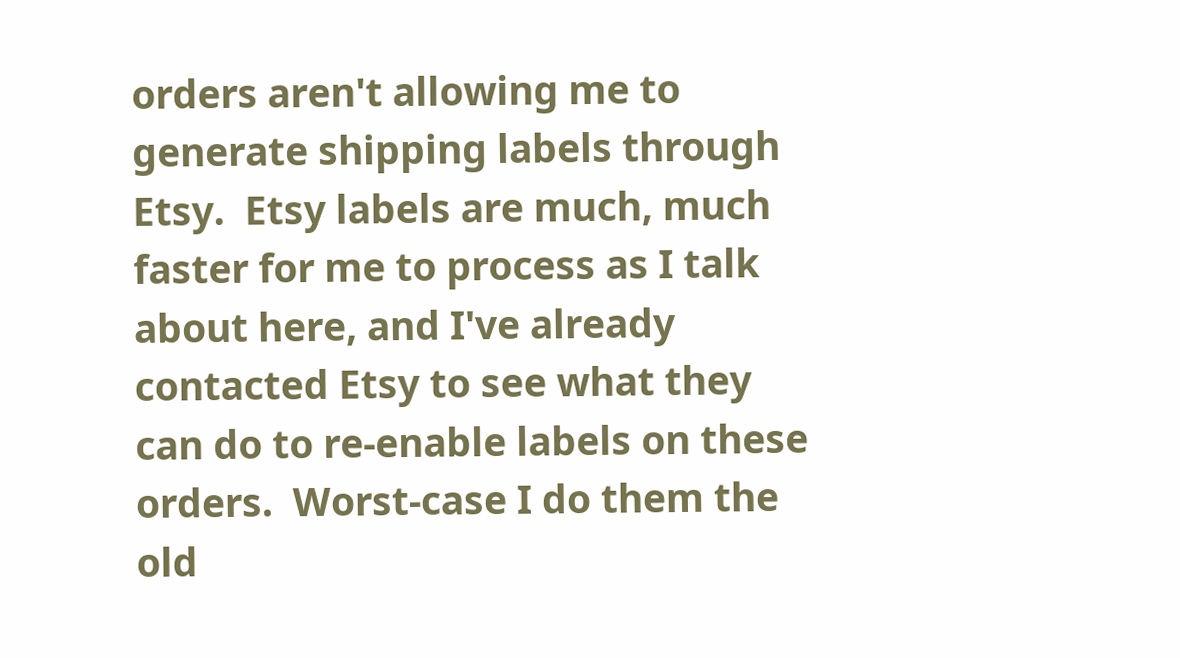orders aren't allowing me to generate shipping labels through Etsy.  Etsy labels are much, much faster for me to process as I talk about here, and I've already contacted Etsy to see what they can do to re-enable labels on these orders.  Worst-case I do them the old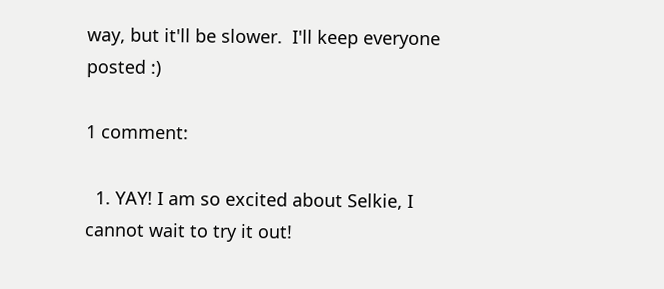way, but it'll be slower.  I'll keep everyone posted :)

1 comment:

  1. YAY! I am so excited about Selkie, I cannot wait to try it out!